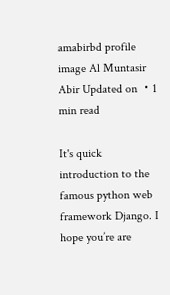amabirbd profile image Al Muntasir Abir Updated on ・1 min read

It's quick introduction to the famous python web framework Django. I hope you’re are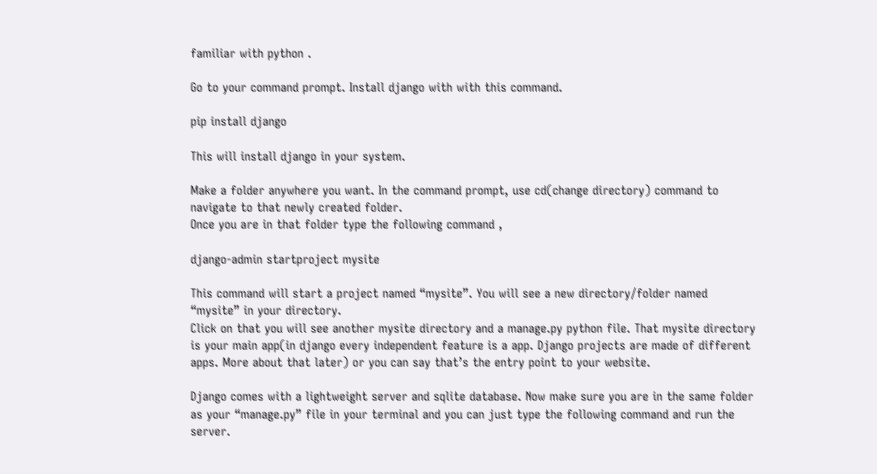familiar with python .

Go to your command prompt. Install django with with this command.

pip install django

This will install django in your system.

Make a folder anywhere you want. In the command prompt, use cd(change directory) command to navigate to that newly created folder.
Once you are in that folder type the following command ,

django-admin startproject mysite

This command will start a project named “mysite”. You will see a new directory/folder named “mysite” in your directory.
Click on that you will see another mysite directory and a manage.py python file. That mysite directory is your main app(in django every independent feature is a app. Django projects are made of different apps. More about that later) or you can say that’s the entry point to your website.

Django comes with a lightweight server and sqlite database. Now make sure you are in the same folder as your “manage.py” file in your terminal and you can just type the following command and run the server.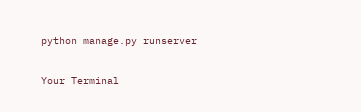python manage.py runserver

Your Terminal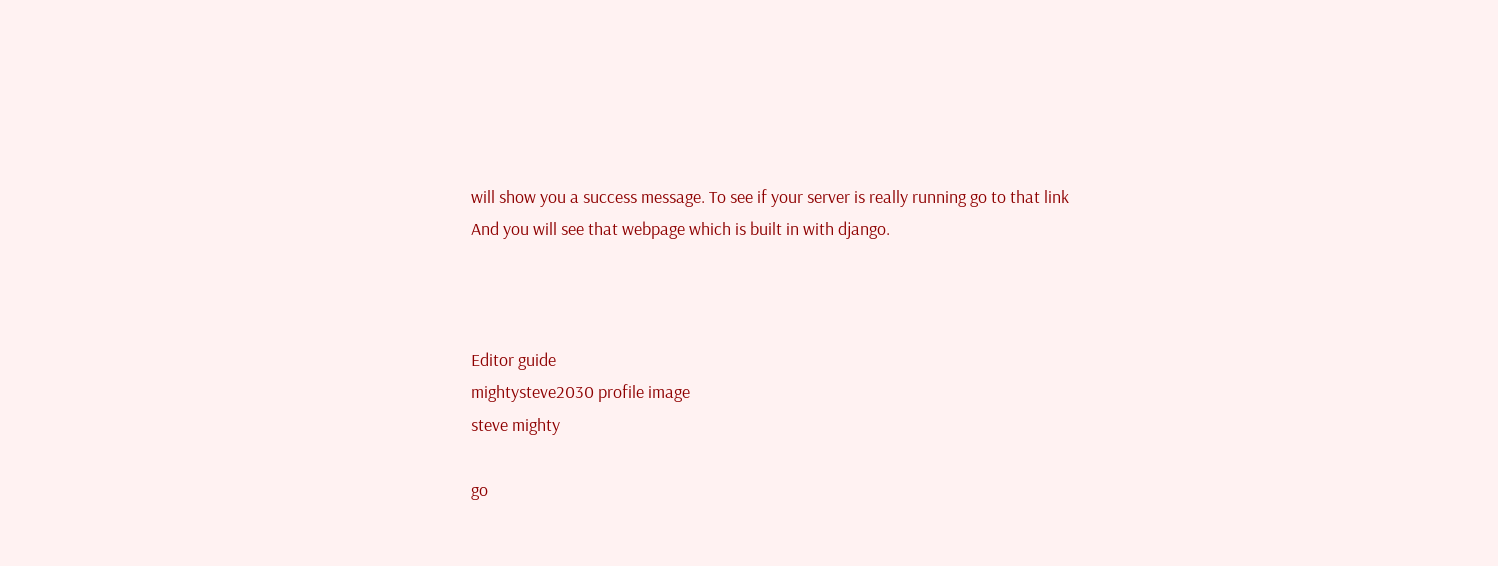will show you a success message. To see if your server is really running go to that link
And you will see that webpage which is built in with django.



Editor guide
mightysteve2030 profile image
steve mighty

go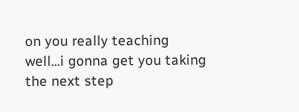on you really teaching well...i gonna get you taking the next step